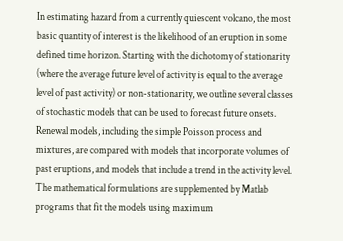In estimating hazard from a currently quiescent volcano, the most basic quantity of interest is the likelihood of an eruption in some defined time horizon. Starting with the dichotomy of stationarity (where the average future level of activity is equal to the average level of past activity) or non-stationarity, we outline several classes of stochastic models that can be used to forecast future onsets. Renewal models, including the simple Poisson process and mixtures, are compared with models that incorporate volumes of past eruptions, and models that include a trend in the activity level. The mathematical formulations are supplemented by Matlab programs that fit the models using maximum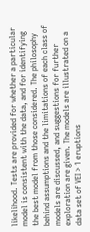likelihood. Tests are provided for whether a particular model is consistent with the data, and for identifying the best model from those considered. The philosophy behind assumptions and the limitations of each class of models are discussed, and suggestions for further exploration are given. The models are illustrated on a data set of VEI > 1 eruptions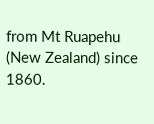from Mt Ruapehu (New Zealand) since 1860.